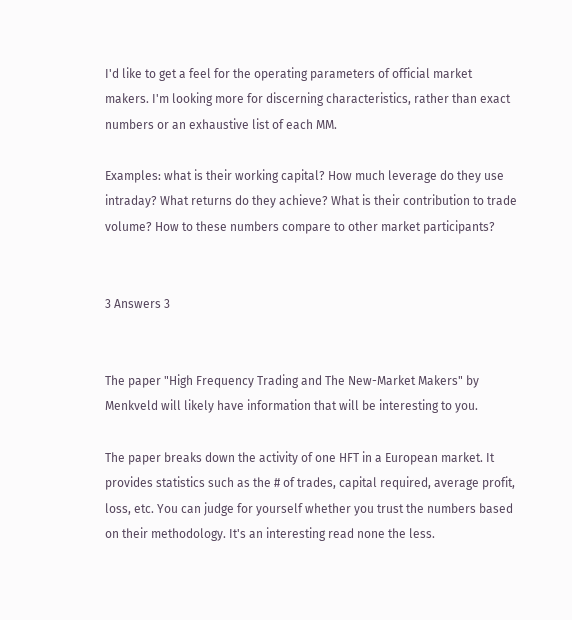I'd like to get a feel for the operating parameters of official market makers. I'm looking more for discerning characteristics, rather than exact numbers or an exhaustive list of each MM.

Examples: what is their working capital? How much leverage do they use intraday? What returns do they achieve? What is their contribution to trade volume? How to these numbers compare to other market participants?


3 Answers 3


The paper "High Frequency Trading and The New-Market Makers" by Menkveld will likely have information that will be interesting to you.

The paper breaks down the activity of one HFT in a European market. It provides statistics such as the # of trades, capital required, average profit, loss, etc. You can judge for yourself whether you trust the numbers based on their methodology. It's an interesting read none the less.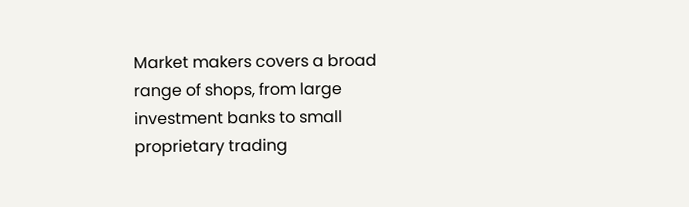Market makers covers a broad range of shops, from large investment banks to small proprietary trading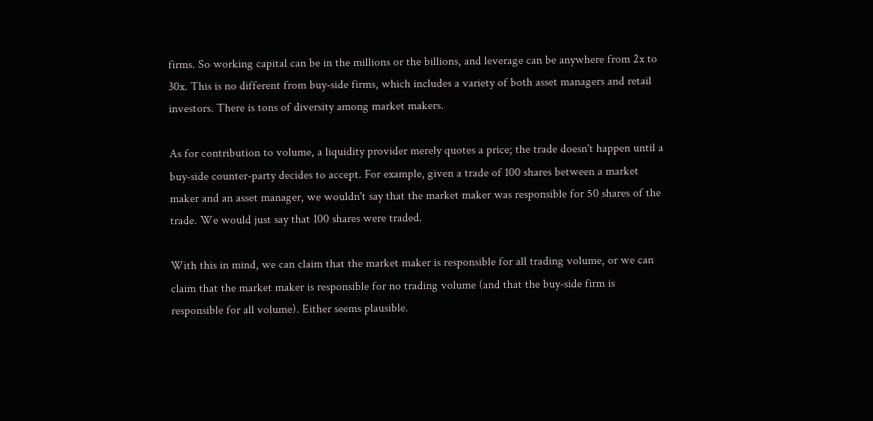firms. So working capital can be in the millions or the billions, and leverage can be anywhere from 2x to 30x. This is no different from buy-side firms, which includes a variety of both asset managers and retail investors. There is tons of diversity among market makers.

As for contribution to volume, a liquidity provider merely quotes a price; the trade doesn't happen until a buy-side counter-party decides to accept. For example, given a trade of 100 shares between a market maker and an asset manager, we wouldn't say that the market maker was responsible for 50 shares of the trade. We would just say that 100 shares were traded.

With this in mind, we can claim that the market maker is responsible for all trading volume, or we can claim that the market maker is responsible for no trading volume (and that the buy-side firm is responsible for all volume). Either seems plausible.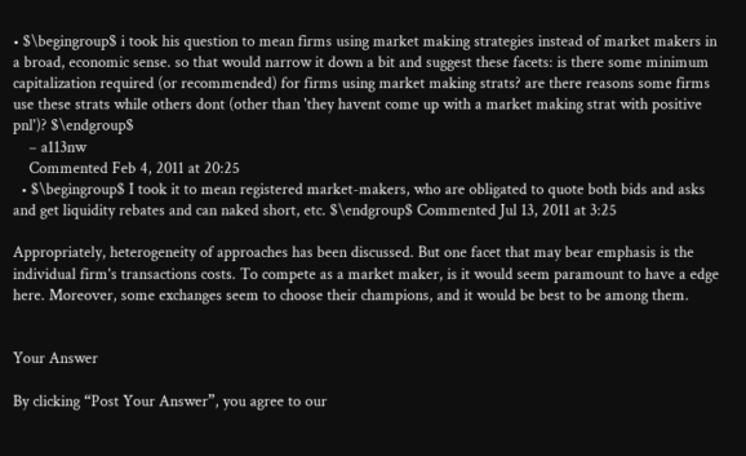• $\begingroup$ i took his question to mean firms using market making strategies instead of market makers in a broad, economic sense. so that would narrow it down a bit and suggest these facets: is there some minimum capitalization required (or recommended) for firms using market making strats? are there reasons some firms use these strats while others dont (other than 'they havent come up with a market making strat with positive pnl')? $\endgroup$
    – a113nw
    Commented Feb 4, 2011 at 20:25
  • $\begingroup$ I took it to mean registered market-makers, who are obligated to quote both bids and asks and get liquidity rebates and can naked short, etc. $\endgroup$ Commented Jul 13, 2011 at 3:25

Appropriately, heterogeneity of approaches has been discussed. But one facet that may bear emphasis is the individual firm's transactions costs. To compete as a market maker, is it would seem paramount to have a edge here. Moreover, some exchanges seem to choose their champions, and it would be best to be among them.


Your Answer

By clicking “Post Your Answer”, you agree to our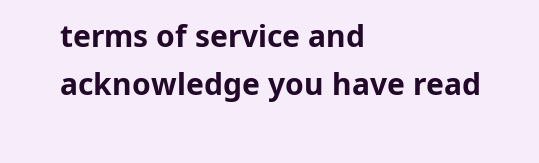terms of service and acknowledge you have read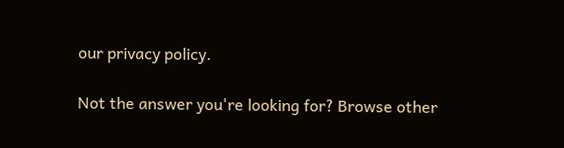our privacy policy.

Not the answer you're looking for? Browse other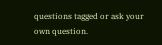questions tagged or ask your own question.